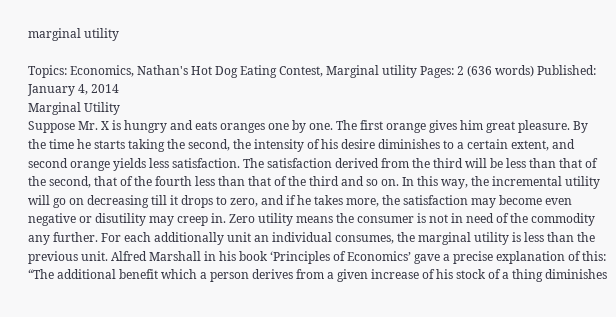marginal utility

Topics: Economics, Nathan's Hot Dog Eating Contest, Marginal utility Pages: 2 (636 words) Published: January 4, 2014
Marginal Utility
Suppose Mr. X is hungry and eats oranges one by one. The first orange gives him great pleasure. By the time he starts taking the second, the intensity of his desire diminishes to a certain extent, and second orange yields less satisfaction. The satisfaction derived from the third will be less than that of the second, that of the fourth less than that of the third and so on. In this way, the incremental utility will go on decreasing till it drops to zero, and if he takes more, the satisfaction may become even negative or disutility may creep in. Zero utility means the consumer is not in need of the commodity any further. For each additionally unit an individual consumes, the marginal utility is less than the previous unit. Alfred Marshall in his book ‘Principles of Economics’ gave a precise explanation of this: “The additional benefit which a person derives from a given increase of his stock of a thing diminishes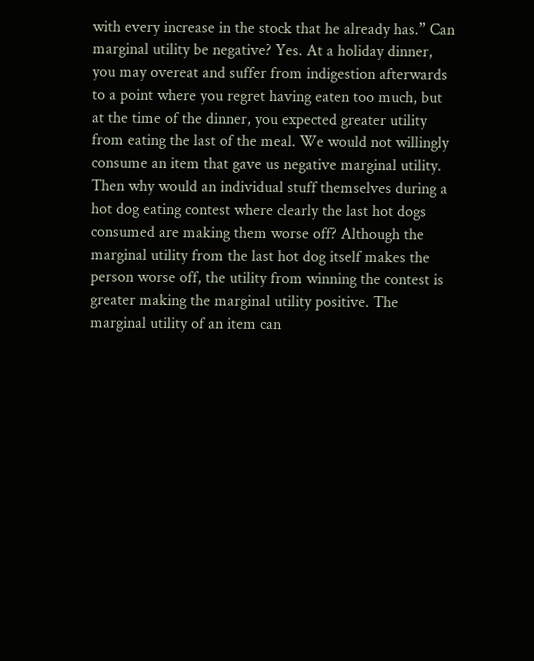with every increase in the stock that he already has.” Can marginal utility be negative? Yes. At a holiday dinner, you may overeat and suffer from indigestion afterwards to a point where you regret having eaten too much, but at the time of the dinner, you expected greater utility from eating the last of the meal. We would not willingly consume an item that gave us negative marginal utility. Then why would an individual stuff themselves during a hot dog eating contest where clearly the last hot dogs consumed are making them worse off? Although the marginal utility from the last hot dog itself makes the person worse off, the utility from winning the contest is greater making the marginal utility positive. The marginal utility of an item can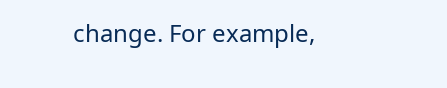change. For example,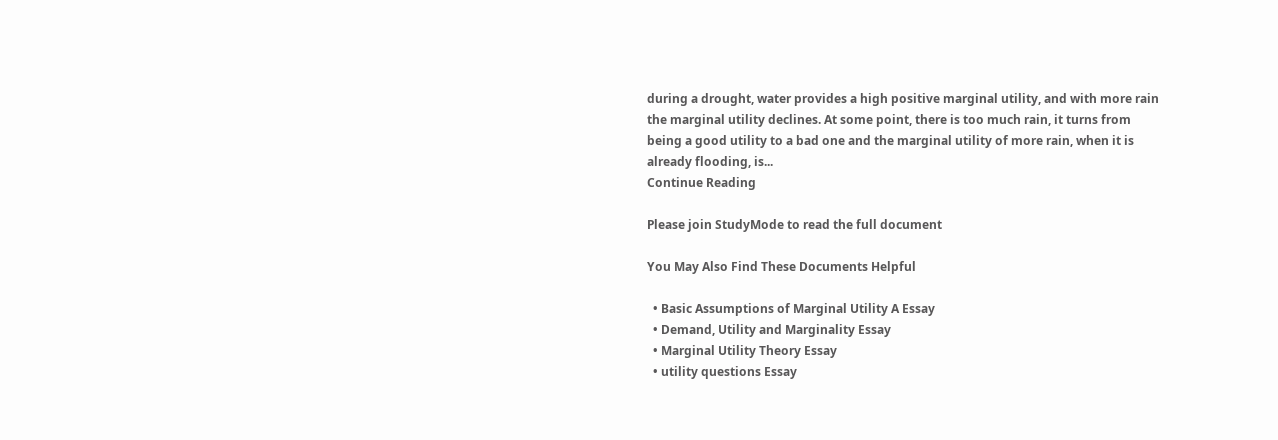during a drought, water provides a high positive marginal utility, and with more rain the marginal utility declines. At some point, there is too much rain, it turns from being a good utility to a bad one and the marginal utility of more rain, when it is already flooding, is...
Continue Reading

Please join StudyMode to read the full document

You May Also Find These Documents Helpful

  • Basic Assumptions of Marginal Utility A Essay
  • Demand, Utility and Marginality Essay
  • Marginal Utility Theory Essay
  • utility questions Essay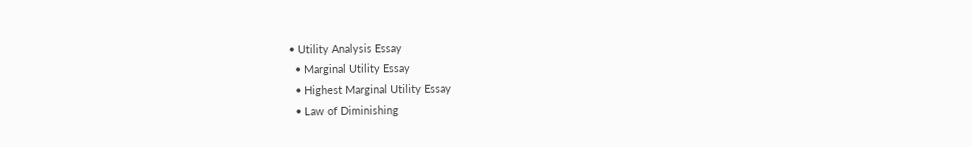• Utility Analysis Essay
  • Marginal Utility Essay
  • Highest Marginal Utility Essay
  • Law of Diminishing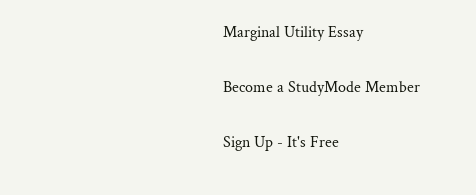Marginal Utility Essay

Become a StudyMode Member

Sign Up - It's Free